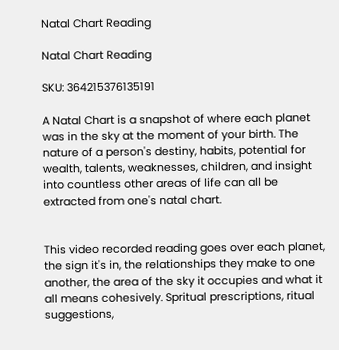Natal Chart Reading

Natal Chart Reading

SKU: 364215376135191

A Natal Chart is a snapshot of where each planet was in the sky at the moment of your birth. The nature of a person's destiny, habits, potential for wealth, talents, weaknesses, children, and insight into countless other areas of life can all be extracted from one's natal chart.


This video recorded reading goes over each planet, the sign it's in, the relationships they make to one another, the area of the sky it occupies and what it all means cohesively. Spritual prescriptions, ritual suggestions,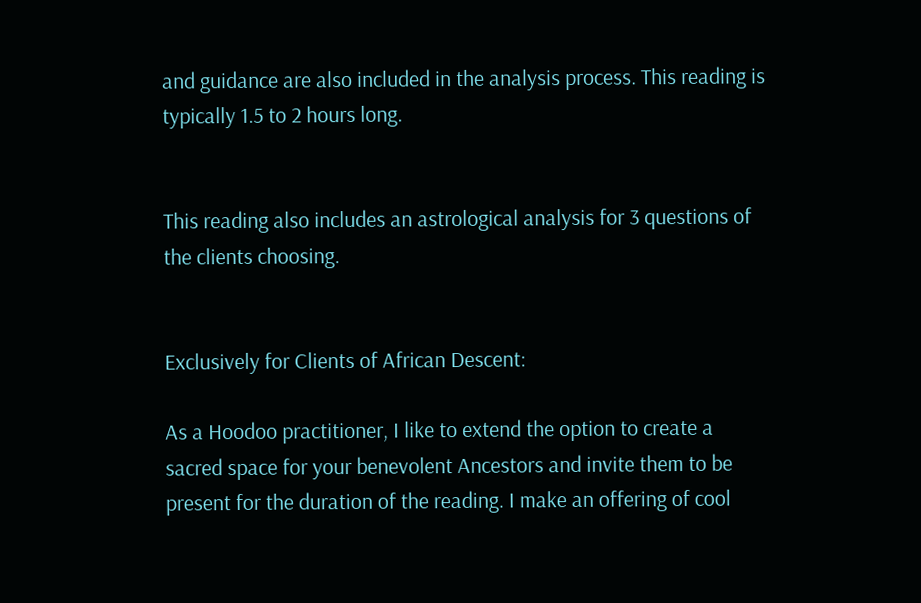and guidance are also included in the analysis process. This reading is typically 1.5 to 2 hours long.


This reading also includes an astrological analysis for 3 questions of the clients choosing.


Exclusively for Clients of African Descent:

As a Hoodoo practitioner, I like to extend the option to create a sacred space for your benevolent Ancestors and invite them to be present for the duration of the reading. I make an offering of cool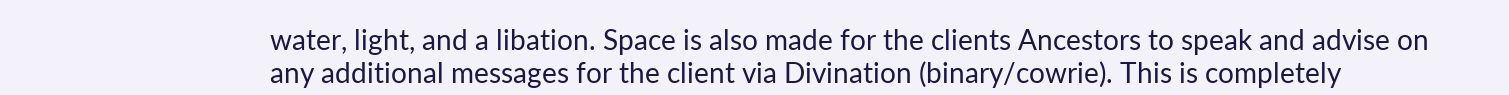water, light, and a libation. Space is also made for the clients Ancestors to speak and advise on any additional messages for the client via Divination (binary/cowrie). This is completely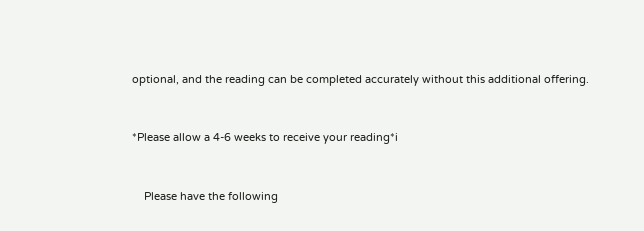optional, and the reading can be completed accurately without this additional offering.


*Please allow a 4-6 weeks to receive your reading*i


    Please have the following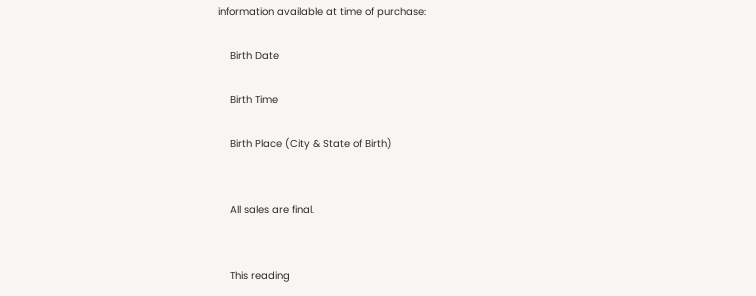information available at time of purchase:

    Birth Date

    Birth Time

    Birth Place (City & State of Birth)


    All sales are final.


    This reading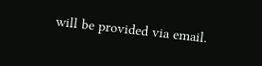will be provided via email.